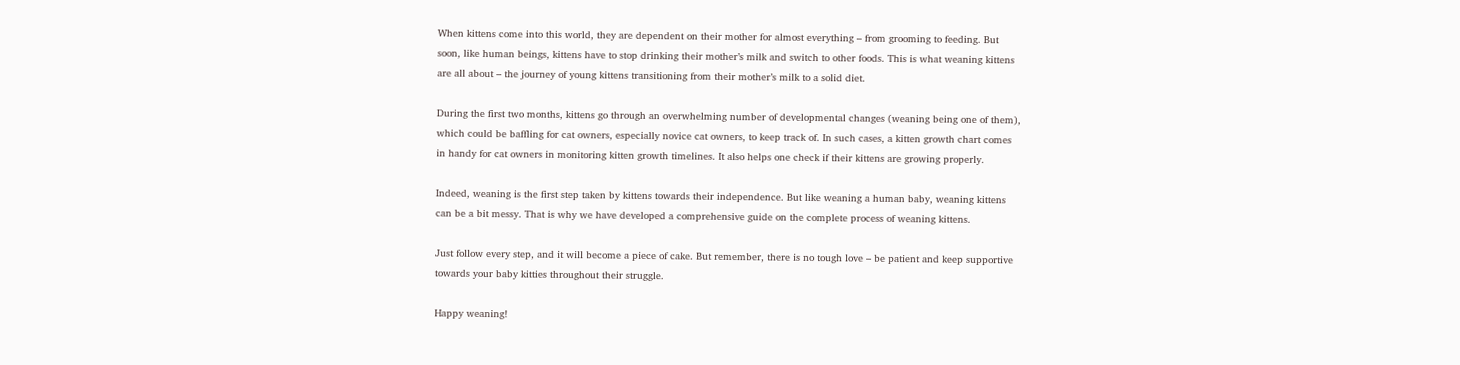When kittens come into this world, they are dependent on their mother for almost everything – from grooming to feeding. But soon, like human beings, kittens have to stop drinking their mother’s milk and switch to other foods. This is what weaning kittens are all about – the journey of young kittens transitioning from their mother’s milk to a solid diet.

During the first two months, kittens go through an overwhelming number of developmental changes (weaning being one of them), which could be baffling for cat owners, especially novice cat owners, to keep track of. In such cases, a kitten growth chart comes in handy for cat owners in monitoring kitten growth timelines. It also helps one check if their kittens are growing properly.

Indeed, weaning is the first step taken by kittens towards their independence. But like weaning a human baby, weaning kittens can be a bit messy. That is why we have developed a comprehensive guide on the complete process of weaning kittens.

Just follow every step, and it will become a piece of cake. But remember, there is no tough love – be patient and keep supportive towards your baby kitties throughout their struggle.

Happy weaning!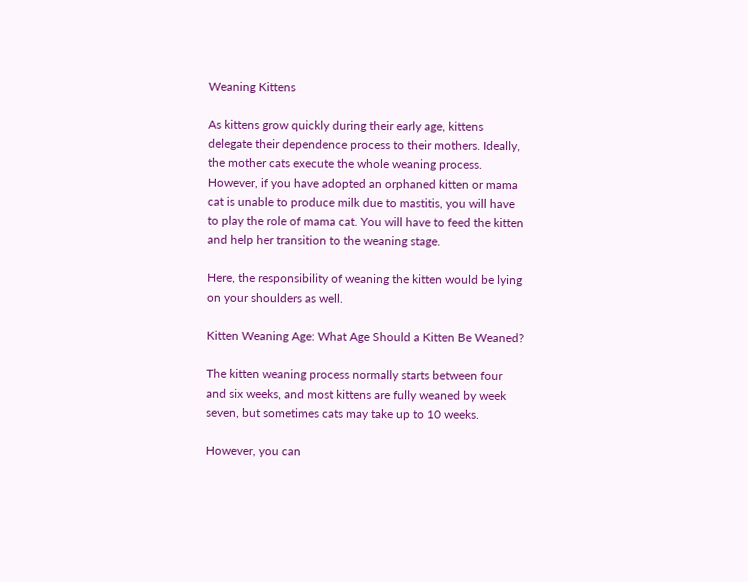Weaning Kittens

As kittens grow quickly during their early age, kittens delegate their dependence process to their mothers. Ideally, the mother cats execute the whole weaning process. However, if you have adopted an orphaned kitten or mama cat is unable to produce milk due to mastitis, you will have to play the role of mama cat. You will have to feed the kitten and help her transition to the weaning stage.

Here, the responsibility of weaning the kitten would be lying on your shoulders as well.

Kitten Weaning Age: What Age Should a Kitten Be Weaned?

The kitten weaning process normally starts between four and six weeks, and most kittens are fully weaned by week seven, but sometimes cats may take up to 10 weeks.

However, you can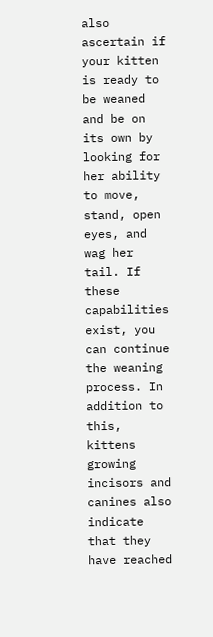also ascertain if your kitten is ready to be weaned and be on its own by looking for her ability to move, stand, open eyes, and wag her tail. If these capabilities exist, you can continue the weaning process. In addition to this, kittens growing incisors and canines also indicate that they have reached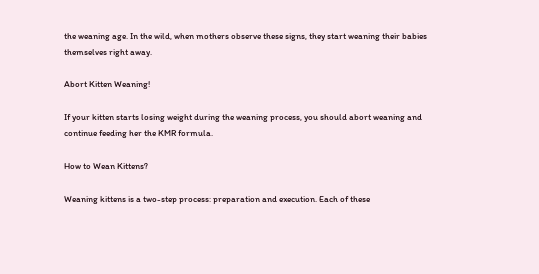the weaning age. In the wild, when mothers observe these signs, they start weaning their babies themselves right away.

Abort Kitten Weaning!

If your kitten starts losing weight during the weaning process, you should abort weaning and continue feeding her the KMR formula.

How to Wean Kittens?

Weaning kittens is a two-step process: preparation and execution. Each of these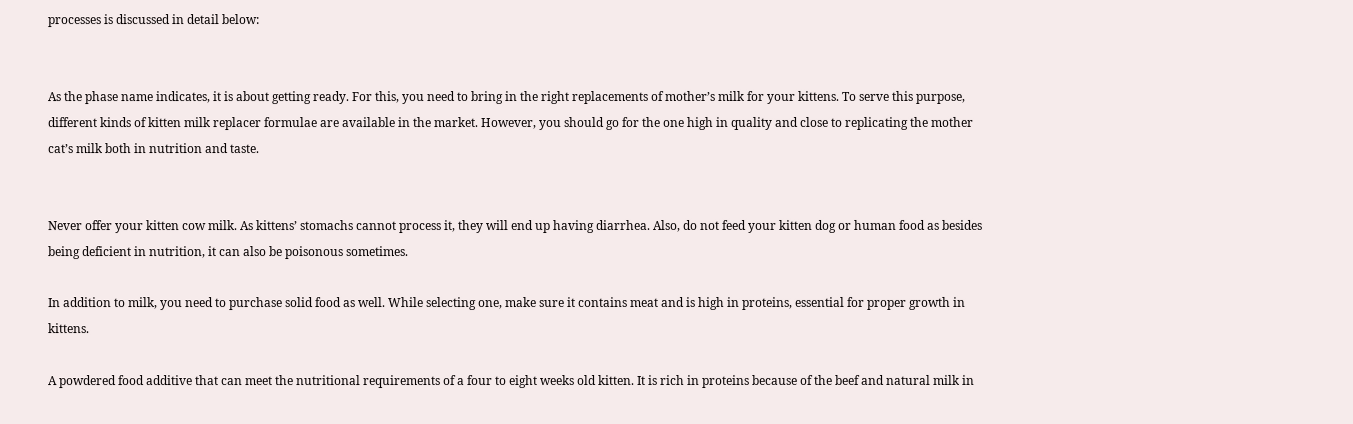processes is discussed in detail below:


As the phase name indicates, it is about getting ready. For this, you need to bring in the right replacements of mother’s milk for your kittens. To serve this purpose, different kinds of kitten milk replacer formulae are available in the market. However, you should go for the one high in quality and close to replicating the mother cat’s milk both in nutrition and taste.


Never offer your kitten cow milk. As kittens’ stomachs cannot process it, they will end up having diarrhea. Also, do not feed your kitten dog or human food as besides being deficient in nutrition, it can also be poisonous sometimes.

In addition to milk, you need to purchase solid food as well. While selecting one, make sure it contains meat and is high in proteins, essential for proper growth in kittens.

A powdered food additive that can meet the nutritional requirements of a four to eight weeks old kitten. It is rich in proteins because of the beef and natural milk in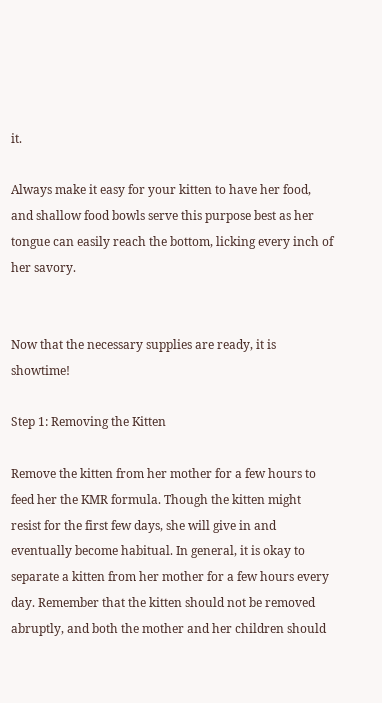it.

Always make it easy for your kitten to have her food, and shallow food bowls serve this purpose best as her tongue can easily reach the bottom, licking every inch of her savory.


Now that the necessary supplies are ready, it is showtime!

Step 1: Removing the Kitten

Remove the kitten from her mother for a few hours to feed her the KMR formula. Though the kitten might resist for the first few days, she will give in and eventually become habitual. In general, it is okay to separate a kitten from her mother for a few hours every day. Remember that the kitten should not be removed abruptly, and both the mother and her children should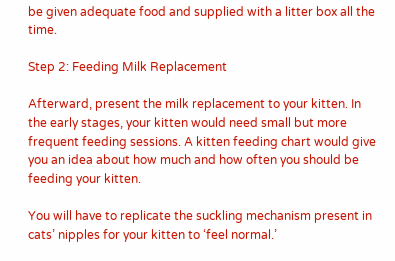be given adequate food and supplied with a litter box all the time.

Step 2: Feeding Milk Replacement

Afterward, present the milk replacement to your kitten. In the early stages, your kitten would need small but more frequent feeding sessions. A kitten feeding chart would give you an idea about how much and how often you should be feeding your kitten.

You will have to replicate the suckling mechanism present in cats’ nipples for your kitten to ‘feel normal.’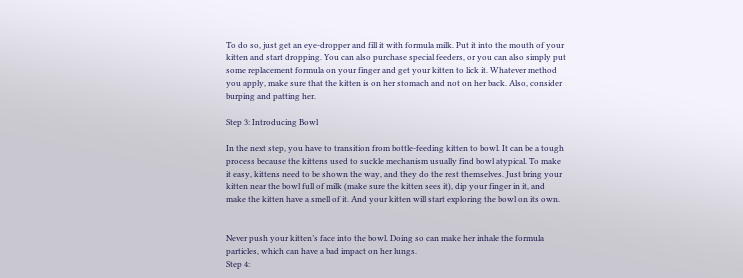To do so, just get an eye-dropper and fill it with formula milk. Put it into the mouth of your kitten and start dropping. You can also purchase special feeders, or you can also simply put some replacement formula on your finger and get your kitten to lick it. Whatever method you apply, make sure that the kitten is on her stomach and not on her back. Also, consider burping and patting her.

Step 3: Introducing Bowl

In the next step, you have to transition from bottle-feeding kitten to bowl. It can be a tough process because the kittens used to suckle mechanism usually find bowl atypical. To make it easy, kittens need to be shown the way, and they do the rest themselves. Just bring your kitten near the bowl full of milk (make sure the kitten sees it), dip your finger in it, and make the kitten have a smell of it. And your kitten will start exploring the bowl on its own.


Never push your kitten’s face into the bowl. Doing so can make her inhale the formula particles, which can have a bad impact on her lungs.
Step 4: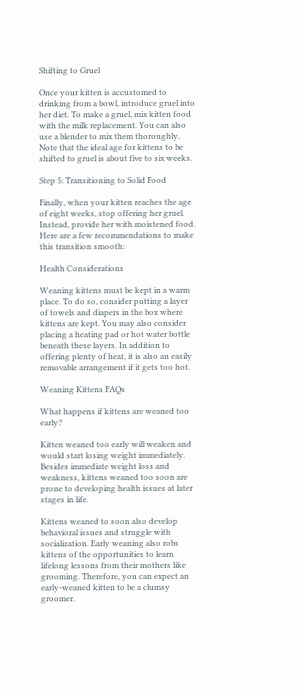Shifting to Gruel

Once your kitten is accustomed to drinking from a bowl, introduce gruel into her diet. To make a gruel, mix kitten food with the milk replacement. You can also use a blender to mix them thoroughly. Note that the ideal age for kittens to be shifted to gruel is about five to six weeks.

Step 5: Transitioning to Solid Food

Finally, when your kitten reaches the age of eight weeks, stop offering her gruel. Instead, provide her with moistened food. Here are a few recommendations to make this transition smooth:

Health Considerations

Weaning kittens must be kept in a warm place. To do so, consider putting a layer of towels and diapers in the box where kittens are kept. You may also consider placing a heating pad or hot water bottle beneath these layers. In addition to offering plenty of heat, it is also an easily removable arrangement if it gets too hot.

Weaning Kittens FAQs

What happens if kittens are weaned too early?

Kitten weaned too early will weaken and would start losing weight immediately. Besides immediate weight loss and weakness, kittens weaned too soon are prone to developing health issues at later stages in life.

Kittens weaned to soon also develop behavioral issues and struggle with socialization. Early weaning also robs kittens of the opportunities to learn lifelong lessons from their mothers like grooming. Therefore, you can expect an early-weaned kitten to be a clumsy groomer.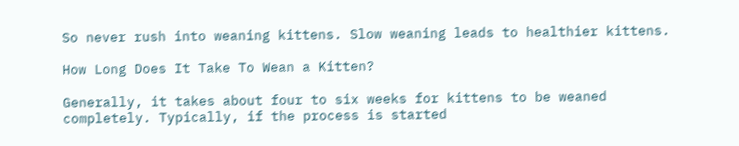So never rush into weaning kittens. Slow weaning leads to healthier kittens.

How Long Does It Take To Wean a Kitten?

Generally, it takes about four to six weeks for kittens to be weaned completely. Typically, if the process is started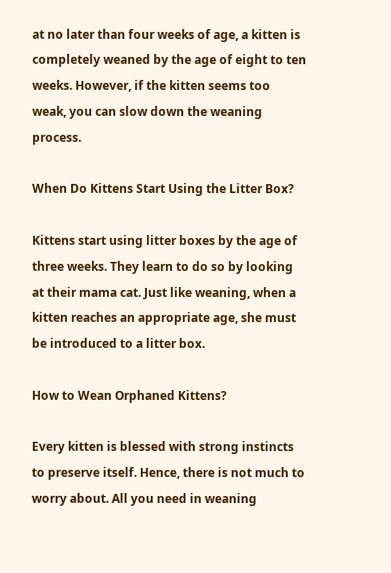at no later than four weeks of age, a kitten is completely weaned by the age of eight to ten weeks. However, if the kitten seems too weak, you can slow down the weaning process.

When Do Kittens Start Using the Litter Box?

Kittens start using litter boxes by the age of three weeks. They learn to do so by looking at their mama cat. Just like weaning, when a kitten reaches an appropriate age, she must be introduced to a litter box.

How to Wean Orphaned Kittens?

Every kitten is blessed with strong instincts to preserve itself. Hence, there is not much to worry about. All you need in weaning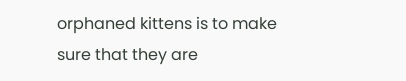orphaned kittens is to make sure that they are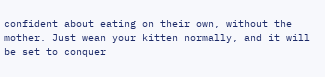confident about eating on their own, without the mother. Just wean your kitten normally, and it will be set to conquer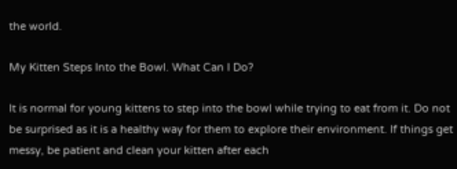the world.

My Kitten Steps Into the Bowl. What Can I Do?

It is normal for young kittens to step into the bowl while trying to eat from it. Do not be surprised as it is a healthy way for them to explore their environment. If things get messy, be patient and clean your kitten after each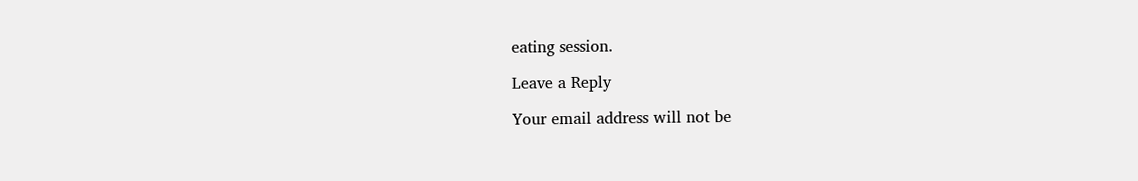eating session.

Leave a Reply

Your email address will not be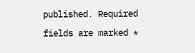published. Required fields are marked *